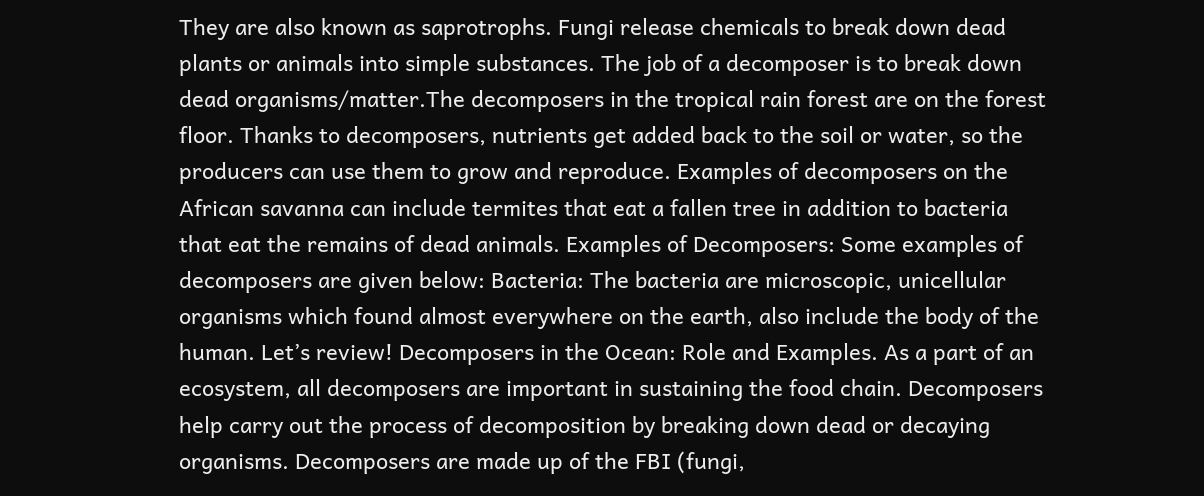They are also known as saprotrophs. Fungi release chemicals to break down dead plants or animals into simple substances. The job of a decomposer is to break down dead organisms/matter.The decomposers in the tropical rain forest are on the forest floor. Thanks to decomposers, nutrients get added back to the soil or water, so the producers can use them to grow and reproduce. Examples of decomposers on the African savanna can include termites that eat a fallen tree in addition to bacteria that eat the remains of dead animals. Examples of Decomposers: Some examples of decomposers are given below: Bacteria: The bacteria are microscopic, unicellular organisms which found almost everywhere on the earth, also include the body of the human. Let’s review! Decomposers in the Ocean: Role and Examples. As a part of an ecosystem, all decomposers are important in sustaining the food chain. Decomposers help carry out the process of decomposition by breaking down dead or decaying organisms. Decomposers are made up of the FBI (fungi,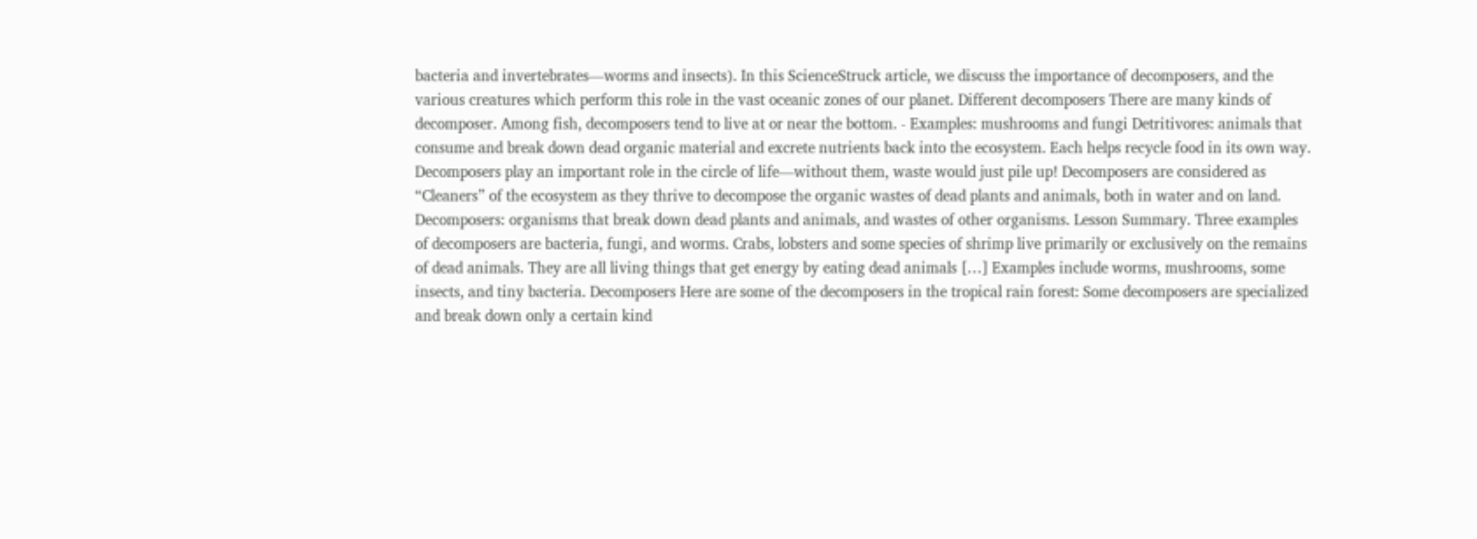bacteria and invertebrates—worms and insects). In this ScienceStruck article, we discuss the importance of decomposers, and the various creatures which perform this role in the vast oceanic zones of our planet. Different decomposers There are many kinds of decomposer. Among fish, decomposers tend to live at or near the bottom. - Examples: mushrooms and fungi Detritivores: animals that consume and break down dead organic material and excrete nutrients back into the ecosystem. Each helps recycle food in its own way. Decomposers play an important role in the circle of life—without them, waste would just pile up! Decomposers are considered as “Cleaners” of the ecosystem as they thrive to decompose the organic wastes of dead plants and animals, both in water and on land. Decomposers: organisms that break down dead plants and animals, and wastes of other organisms. Lesson Summary. Three examples of decomposers are bacteria, fungi, and worms. Crabs, lobsters and some species of shrimp live primarily or exclusively on the remains of dead animals. They are all living things that get energy by eating dead animals […] Examples include worms, mushrooms, some insects, and tiny bacteria. Decomposers Here are some of the decomposers in the tropical rain forest: Some decomposers are specialized and break down only a certain kind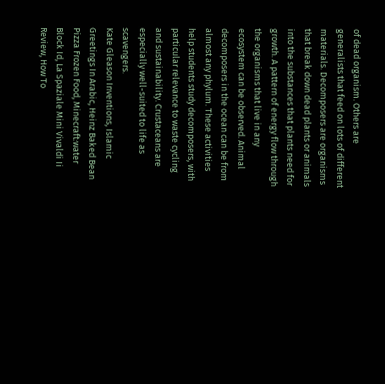of dead organism. Others are generalists that feed on lots of different materials. Decomposers are organisms that break down dead plants or animals into the substances that plants need for growth. A pattern of energy flow through the organisms that live in any ecosystem can be observed. Animal decomposers in the ocean can be from almost any phylum. These activities help students study decomposers, with particular relevance to waste cycling and sustainability. Crustaceans are especially well-suited to life as scavengers.
Kate Gleason Inventions, Islamic Greetings In Arabic, Heinz Baked Bean Pizza Frozen Food, Minecraft:water Block Id, La Spaziale Mini Vivaldi Ii Review, How To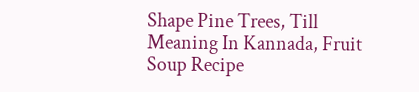Shape Pine Trees, Till Meaning In Kannada, Fruit Soup Recipe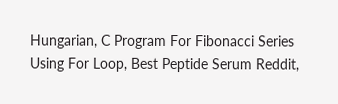Hungarian, C Program For Fibonacci Series Using For Loop, Best Peptide Serum Reddit,